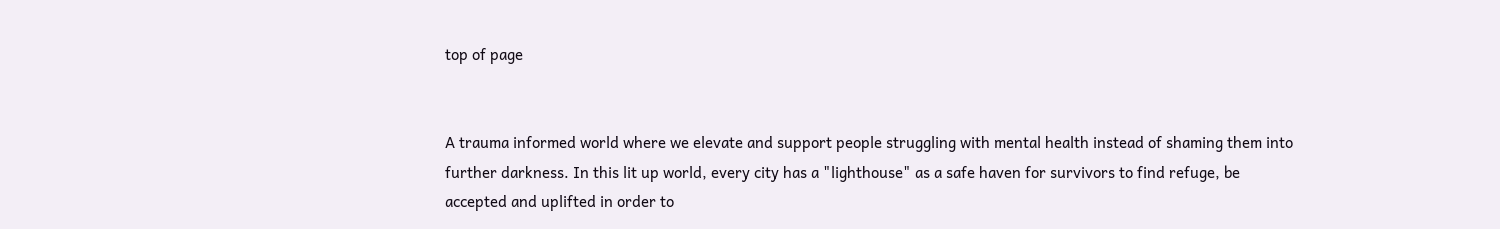top of page


A trauma informed world where we elevate and support people struggling with mental health instead of shaming them into further darkness. In this lit up world, every city has a "lighthouse" as a safe haven for survivors to find refuge, be accepted and uplifted in order to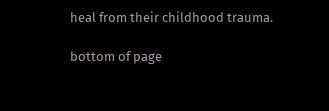heal from their childhood trauma.

bottom of page